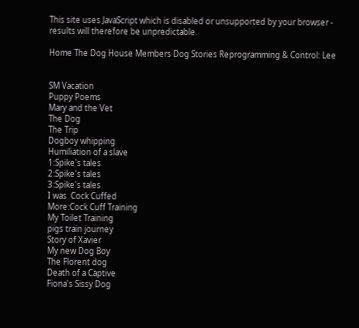This site uses JavaScript which is disabled or unsupported by your browser - results will therefore be unpredictable.

Home The Dog House Members Dog Stories Reprogramming & Control: Lee


SM Vacation
Puppy Poems
Mary and the Vet
The Dog
The Trip
Dogboy whipping
Humiliation of a slave
1:Spike's tales
2:Spike's tales
3:Spike's tales
I was  Cock Cuffed
More:Cock Cuff Training
My Toilet Training
pigs train journey
Story of Xavier
My new Dog Boy
The Florent dog
Death of a Captive
Fiona's Sissy Dog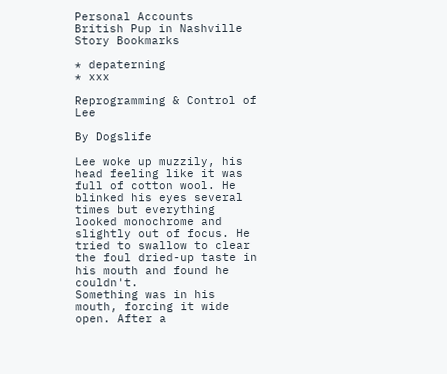Personal Accounts
British Pup in Nashville
Story Bookmarks

* depaterning
* xxx

Reprogramming & Control of Lee

By Dogslife

Lee woke up muzzily, his head feeling like it was full of cotton wool. He blinked his eyes several times but everything looked monochrome and slightly out of focus. He tried to swallow to clear the foul dried-up taste in his mouth and found he couldn't.
Something was in his mouth, forcing it wide open. After a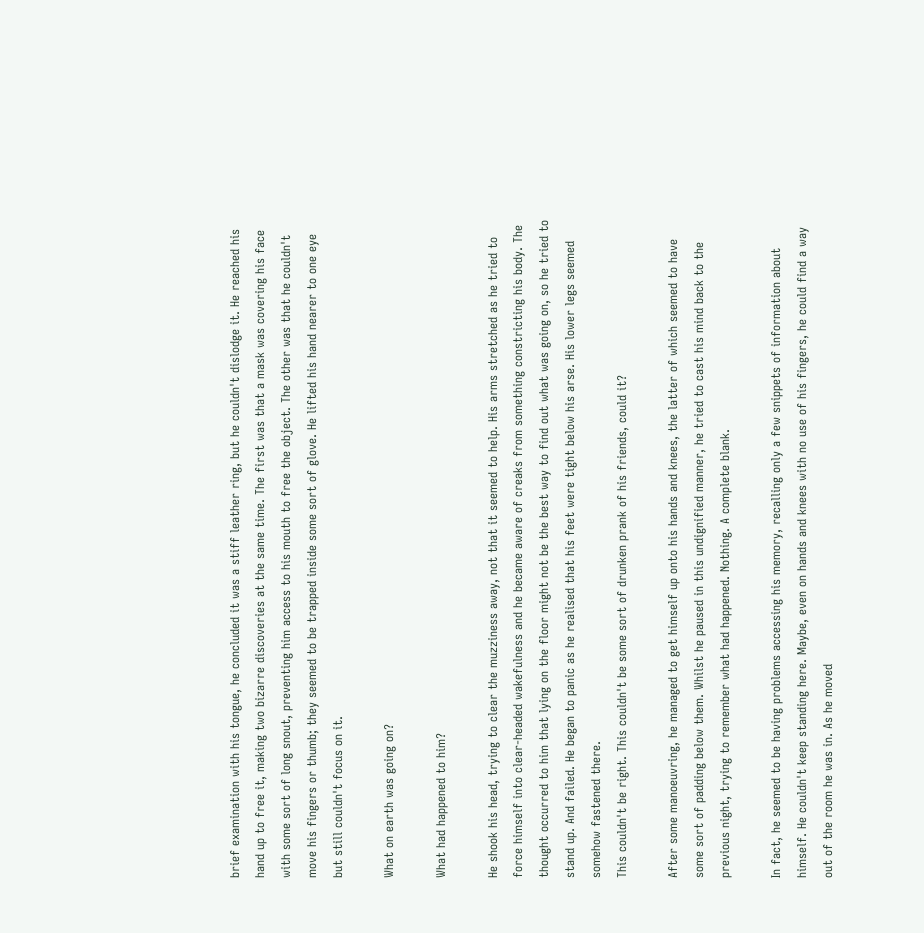brief examination with his tongue, he concluded it was a stiff leather ring, but he couldn't dislodge it. He reached his hand up to free it, making two bizarre discoveries at the same time. The first was that a mask was covering his face with some sort of long snout, preventing him access to his mouth to free the object. The other was that he couldn't move his fingers or thumb; they seemed to be trapped inside some sort of glove. He lifted his hand nearer to one eye but still couldn't focus on it.

What on earth was going on?

What had happened to him?

He shook his head, trying to clear the muzziness away, not that it seemed to help. His arms stretched as he tried to force himself into clear-headed wakefulness and he became aware of creaks from something constricting his body. The thought occurred to him that lying on the floor might not be the best way to find out what was going on, so he tried to stand up. And failed. He began to panic as he realised that his feet were tight below his arse. His lower legs seemed somehow fastened there.
This couldn't be right. This couldn't be some sort of drunken prank of his friends, could it?

After some manoeuvring, he managed to get himself up onto his hands and knees, the latter of which seemed to have some sort of padding below them. Whilst he paused in this undignified manner, he tried to cast his mind back to the previous night, trying to remember what had happened. Nothing. A complete blank.

In fact, he seemed to be having problems accessing his memory, recalling only a few snippets of information about himself. He couldn't keep standing here. Maybe, even on hands and knees with no use of his fingers, he could find a way out of the room he was in. As he moved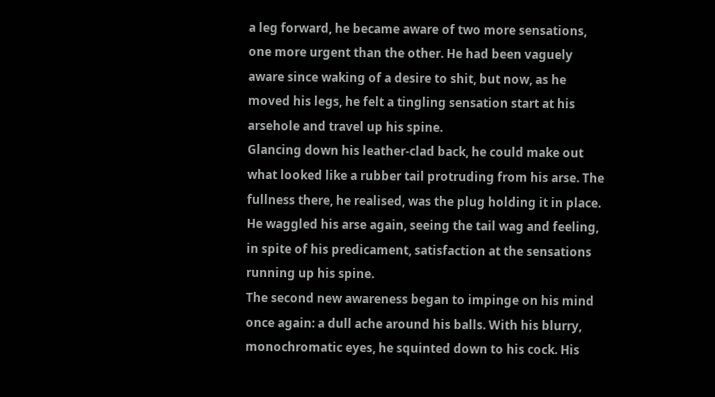a leg forward, he became aware of two more sensations, one more urgent than the other. He had been vaguely aware since waking of a desire to shit, but now, as he moved his legs, he felt a tingling sensation start at his arsehole and travel up his spine.
Glancing down his leather-clad back, he could make out what looked like a rubber tail protruding from his arse. The fullness there, he realised, was the plug holding it in place. He waggled his arse again, seeing the tail wag and feeling, in spite of his predicament, satisfaction at the sensations running up his spine.
The second new awareness began to impinge on his mind once again: a dull ache around his balls. With his blurry, monochromatic eyes, he squinted down to his cock. His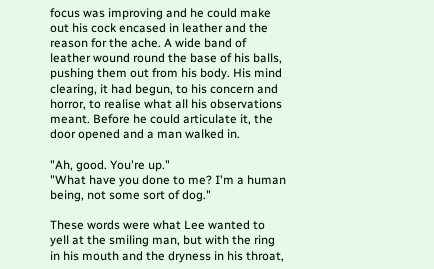focus was improving and he could make out his cock encased in leather and the reason for the ache. A wide band of leather wound round the base of his balls, pushing them out from his body. His mind clearing, it had begun, to his concern and horror, to realise what all his observations meant. Before he could articulate it, the door opened and a man walked in.

"Ah, good. You're up."
"What have you done to me? I'm a human being, not some sort of dog."

These words were what Lee wanted to yell at the smiling man, but with the ring in his mouth and the dryness in his throat,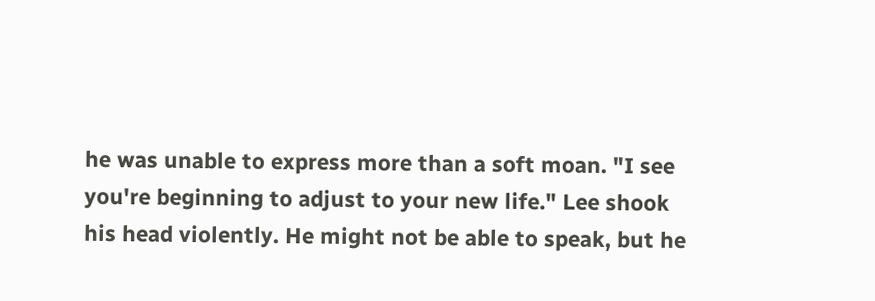he was unable to express more than a soft moan. "I see you're beginning to adjust to your new life." Lee shook his head violently. He might not be able to speak, but he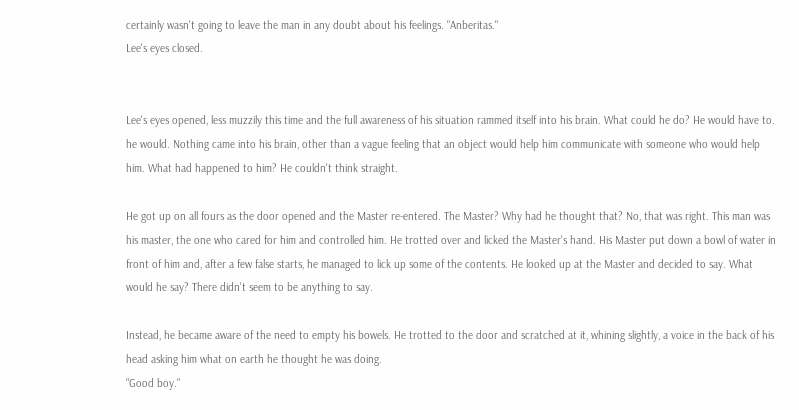certainly wasn't going to leave the man in any doubt about his feelings. "Anberitas."
Lee's eyes closed.


Lee's eyes opened, less muzzily this time and the full awareness of his situation rammed itself into his brain. What could he do? He would have to. he would. Nothing came into his brain, other than a vague feeling that an object would help him communicate with someone who would help him. What had happened to him? He couldn't think straight.

He got up on all fours as the door opened and the Master re-entered. The Master? Why had he thought that? No, that was right. This man was his master, the one who cared for him and controlled him. He trotted over and licked the Master's hand. His Master put down a bowl of water in front of him and, after a few false starts, he managed to lick up some of the contents. He looked up at the Master and decided to say. What would he say? There didn't seem to be anything to say.

Instead, he became aware of the need to empty his bowels. He trotted to the door and scratched at it, whining slightly, a voice in the back of his head asking him what on earth he thought he was doing.
"Good boy."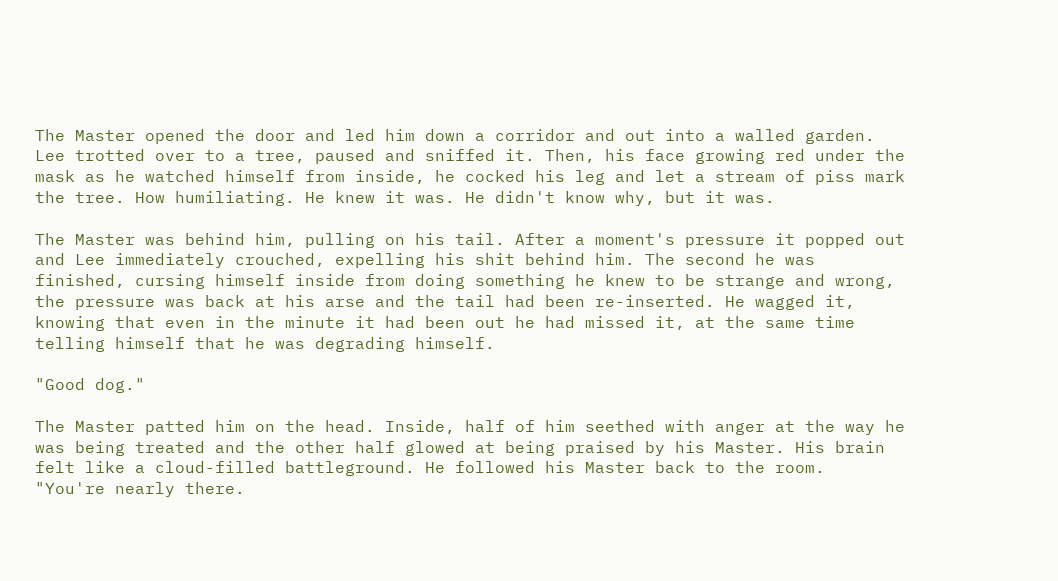The Master opened the door and led him down a corridor and out into a walled garden. Lee trotted over to a tree, paused and sniffed it. Then, his face growing red under the mask as he watched himself from inside, he cocked his leg and let a stream of piss mark the tree. How humiliating. He knew it was. He didn't know why, but it was.

The Master was behind him, pulling on his tail. After a moment's pressure it popped out and Lee immediately crouched, expelling his shit behind him. The second he was finished, cursing himself inside from doing something he knew to be strange and wrong, the pressure was back at his arse and the tail had been re-inserted. He wagged it, knowing that even in the minute it had been out he had missed it, at the same time telling himself that he was degrading himself.

"Good dog."

The Master patted him on the head. Inside, half of him seethed with anger at the way he was being treated and the other half glowed at being praised by his Master. His brain felt like a cloud-filled battleground. He followed his Master back to the room.
"You're nearly there.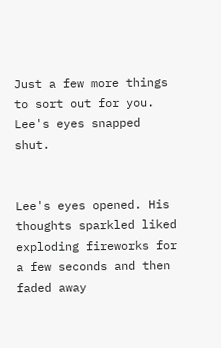Just a few more things to sort out for you.
Lee's eyes snapped shut.


Lee's eyes opened. His thoughts sparkled liked exploding fireworks for a few seconds and then faded away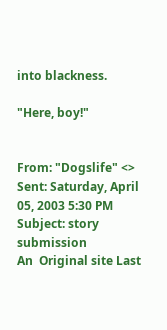into blackness.

"Here, boy!"


From: "Dogslife" <>
Sent: Saturday, April 05, 2003 5:30 PM
Subject: story submission
An  Original site Last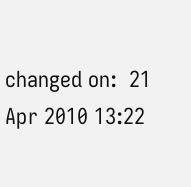changed on:  21 Apr 2010 13:22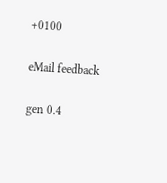+0100

eMail feedback

gen 0.4